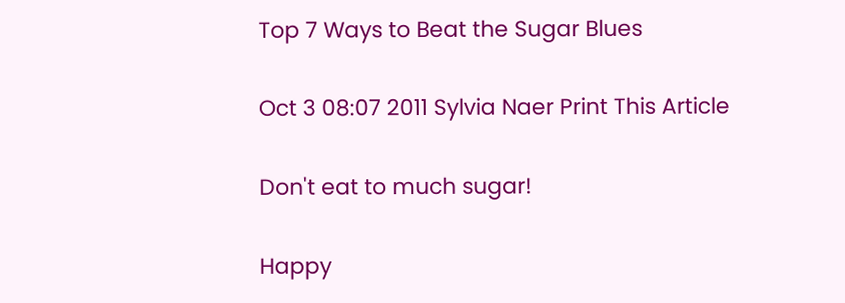Top 7 Ways to Beat the Sugar Blues

Oct 3 08:07 2011 Sylvia Naer Print This Article

Don't eat to much sugar!

Happy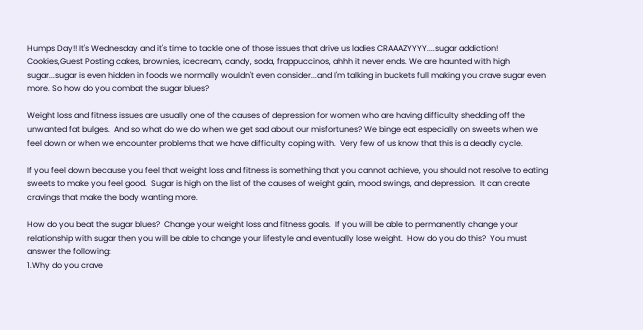Humps Day!! It's Wednesday and it's time to tackle one of those issues that drive us ladies CRAAAZYYYY....sugar addiction! Cookies,Guest Posting cakes, brownies, icecream, candy, soda, frappuccinos, ahhh it never ends. We are haunted with high sugar...sugar is even hidden in foods we normally wouldn't even consider...and I'm talking in buckets full making you crave sugar even more. So how do you combat the sugar blues?

Weight loss and fitness issues are usually one of the causes of depression for women who are having difficulty shedding off the unwanted fat bulges.  And so what do we do when we get sad about our misfortunes? We binge eat especially on sweets when we feel down or when we encounter problems that we have difficulty coping with.  Very few of us know that this is a deadly cycle.

If you feel down because you feel that weight loss and fitness is something that you cannot achieve, you should not resolve to eating sweets to make you feel good.  Sugar is high on the list of the causes of weight gain, mood swings, and depression.  It can create cravings that make the body wanting more.

How do you beat the sugar blues?  Change your weight loss and fitness goals.  If you will be able to permanently change your relationship with sugar then you will be able to change your lifestyle and eventually lose weight.  How do you do this?  You must answer the following:
1.Why do you crave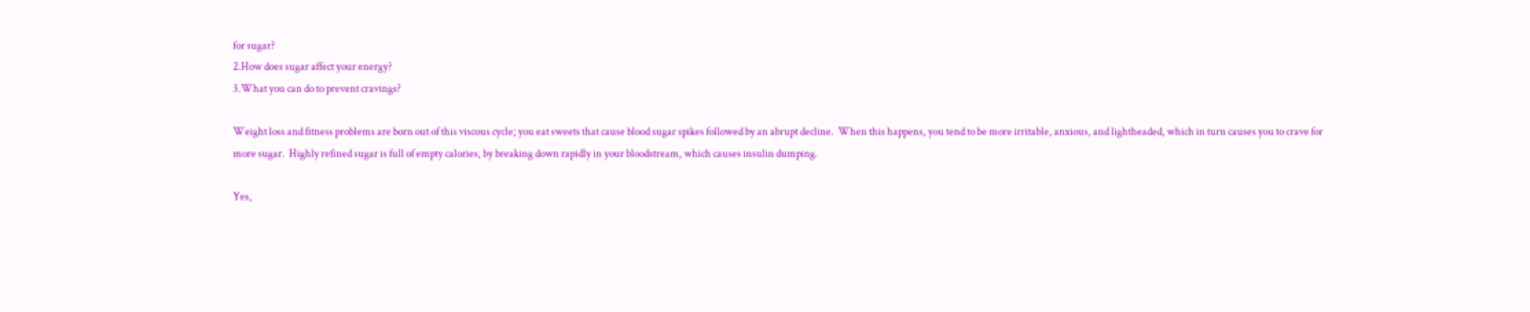for sugar?
2.How does sugar affect your energy?
3.What you can do to prevent cravings?

Weight loss and fitness problems are born out of this viscous cycle; you eat sweets that cause blood sugar spikes followed by an abrupt decline.  When this happens, you tend to be more irritable, anxious, and lightheaded, which in turn causes you to crave for more sugar.  Highly refined sugar is full of empty calories, by breaking down rapidly in your bloodstream, which causes insulin dumping.

Yes,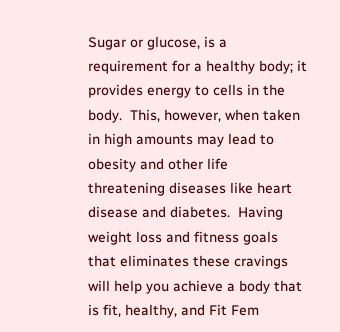Sugar or glucose, is a requirement for a healthy body; it provides energy to cells in the body.  This, however, when taken in high amounts may lead to obesity and other life threatening diseases like heart disease and diabetes.  Having weight loss and fitness goals that eliminates these cravings will help you achieve a body that is fit, healthy, and Fit Fem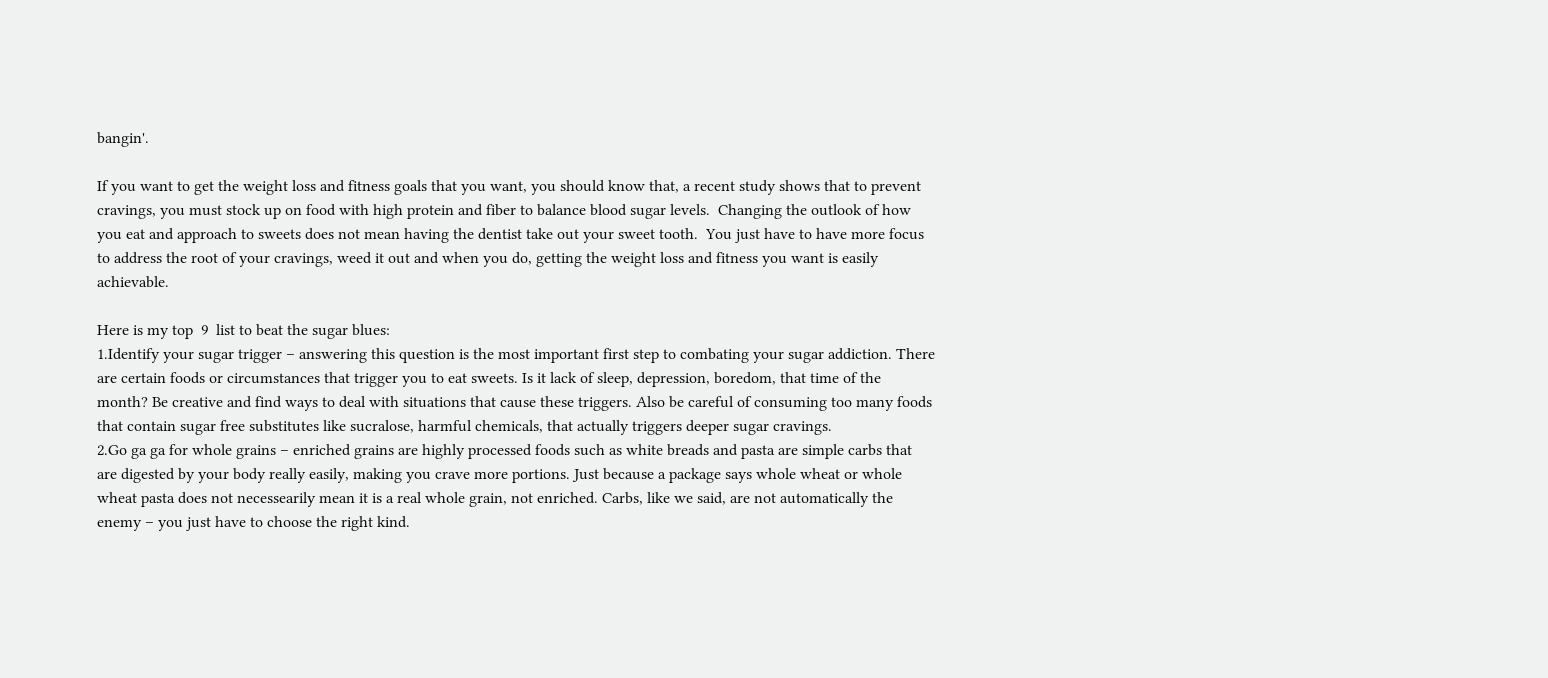bangin'.

If you want to get the weight loss and fitness goals that you want, you should know that, a recent study shows that to prevent cravings, you must stock up on food with high protein and fiber to balance blood sugar levels.  Changing the outlook of how you eat and approach to sweets does not mean having the dentist take out your sweet tooth.  You just have to have more focus to address the root of your cravings, weed it out and when you do, getting the weight loss and fitness you want is easily achievable.

Here is my top  9  list to beat the sugar blues:
1.Identify your sugar trigger – answering this question is the most important first step to combating your sugar addiction. There are certain foods or circumstances that trigger you to eat sweets. Is it lack of sleep, depression, boredom, that time of the month? Be creative and find ways to deal with situations that cause these triggers. Also be careful of consuming too many foods that contain sugar free substitutes like sucralose, harmful chemicals, that actually triggers deeper sugar cravings.
2.Go ga ga for whole grains – enriched grains are highly processed foods such as white breads and pasta are simple carbs that are digested by your body really easily, making you crave more portions. Just because a package says whole wheat or whole wheat pasta does not necessearily mean it is a real whole grain, not enriched. Carbs, like we said, are not automatically the enemy – you just have to choose the right kind.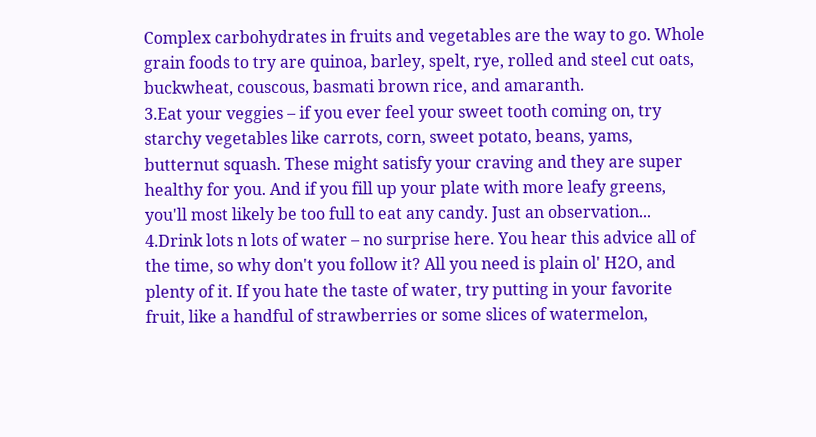Complex carbohydrates in fruits and vegetables are the way to go. Whole grain foods to try are quinoa, barley, spelt, rye, rolled and steel cut oats, buckwheat, couscous, basmati brown rice, and amaranth.
3.Eat your veggies – if you ever feel your sweet tooth coming on, try starchy vegetables like carrots, corn, sweet potato, beans, yams, butternut squash. These might satisfy your craving and they are super healthy for you. And if you fill up your plate with more leafy greens, you'll most likely be too full to eat any candy. Just an observation...
4.Drink lots n lots of water – no surprise here. You hear this advice all of the time, so why don't you follow it? All you need is plain ol' H2O, and plenty of it. If you hate the taste of water, try putting in your favorite fruit, like a handful of strawberries or some slices of watermelon,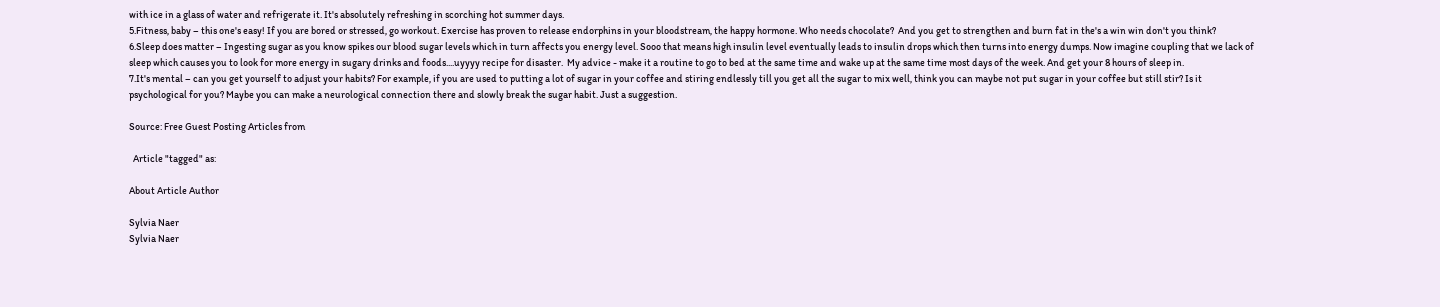with ice in a glass of water and refrigerate it. It's absolutely refreshing in scorching hot summer days.
5.Fitness, baby – this one's easy! If you are bored or stressed, go workout. Exercise has proven to release endorphins in your bloodstream, the happy hormone. Who needs chocolate?  And you get to strengthen and burn fat in the's a win win don't you think?
6.Sleep does matter – Ingesting sugar as you know spikes our blood sugar levels which in turn affects you energy level. Sooo that means high insulin level eventually leads to insulin drops which then turns into energy dumps. Now imagine coupling that we lack of sleep which causes you to look for more energy in sugary drinks and foods....uyyyy recipe for disaster.  My advice - make it a routine to go to bed at the same time and wake up at the same time most days of the week. And get your 8 hours of sleep in.
7.It's mental – can you get yourself to adjust your habits? For example, if you are used to putting a lot of sugar in your coffee and stiring endlessly till you get all the sugar to mix well, think you can maybe not put sugar in your coffee but still stir? Is it psychological for you? Maybe you can make a neurological connection there and slowly break the sugar habit. Just a suggestion.

Source: Free Guest Posting Articles from

  Article "tagged" as:

About Article Author

Sylvia Naer
Sylvia Naer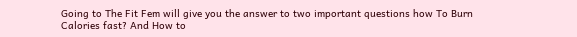Going to The Fit Fem will give you the answer to two important questions how To Burn Calories fast? And How to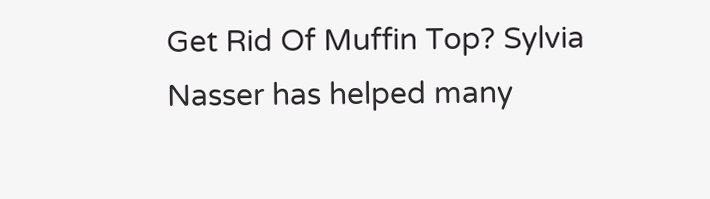Get Rid Of Muffin Top? Sylvia Nasser has helped many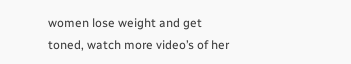women lose weight and get toned, watch more video’s of her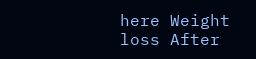here Weight loss After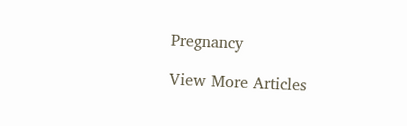Pregnancy

View More Articles